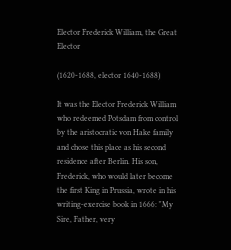Elector Frederick William, the Great Elector

(1620-1688, elector 1640-1688)

It was the Elector Frederick William who redeemed Potsdam from control by the aristocratic von Hake family and chose this place as his second residence after Berlin. His son, Frederick, who would later become the first King in Prussia, wrote in his writing-exercise book in 1666: "My Sire, Father, very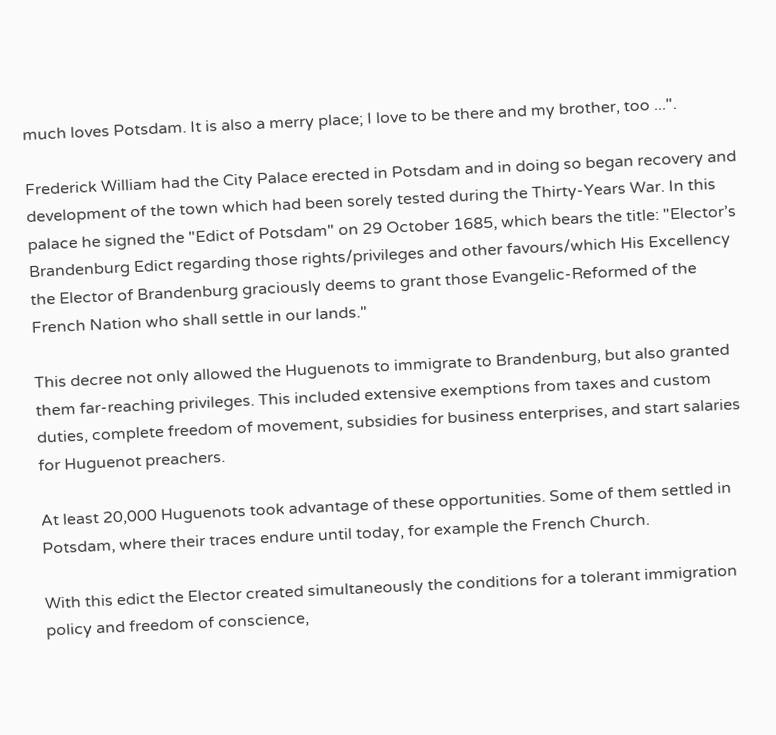much loves Potsdam. It is also a merry place; I love to be there and my brother, too ...".

Frederick William had the City Palace erected in Potsdam and in doing so began recovery and development of the town which had been sorely tested during the Thirty-Years War. In this palace he signed the "Edict of Potsdam" on 29 October 1685, which bears the title: "Elector’s Brandenburg Edict regarding those rights/privileges and other favours/which His Excellency the Elector of Brandenburg graciously deems to grant those Evangelic-Reformed of the French Nation who shall settle in our lands."

This decree not only allowed the Huguenots to immigrate to Brandenburg, but also granted them far-reaching privileges. This included extensive exemptions from taxes and custom duties, complete freedom of movement, subsidies for business enterprises, and start salaries for Huguenot preachers.

At least 20,000 Huguenots took advantage of these opportunities. Some of them settled in Potsdam, where their traces endure until today, for example the French Church.

With this edict the Elector created simultaneously the conditions for a tolerant immigration policy and freedom of conscience,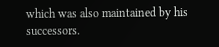which was also maintained by his successors.